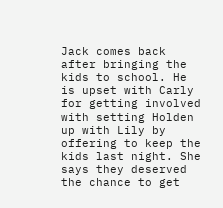Jack comes back after bringing the kids to school. He is upset with Carly for getting involved with setting Holden up with Lily by offering to keep the kids last night. She says they deserved the chance to get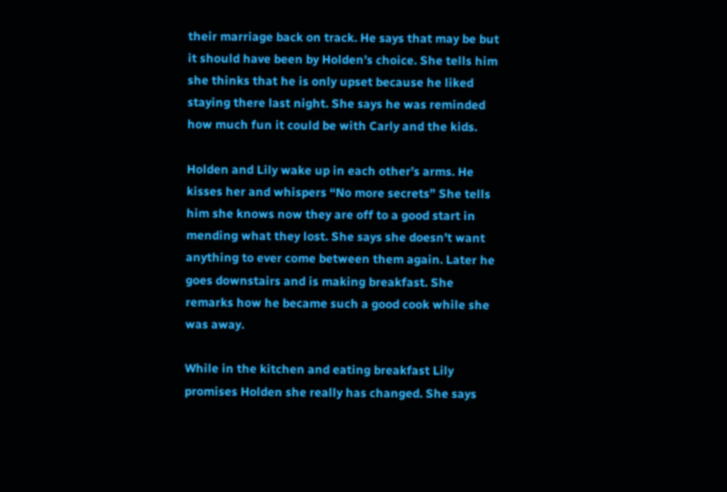their marriage back on track. He says that may be but it should have been by Holden’s choice. She tells him she thinks that he is only upset because he liked staying there last night. She says he was reminded how much fun it could be with Carly and the kids.

Holden and Lily wake up in each other’s arms. He kisses her and whispers “No more secrets” She tells him she knows now they are off to a good start in mending what they lost. She says she doesn’t want anything to ever come between them again. Later he goes downstairs and is making breakfast. She remarks how he became such a good cook while she was away.

While in the kitchen and eating breakfast Lily promises Holden she really has changed. She says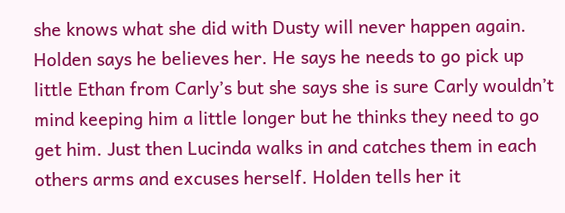she knows what she did with Dusty will never happen again. Holden says he believes her. He says he needs to go pick up little Ethan from Carly’s but she says she is sure Carly wouldn’t mind keeping him a little longer but he thinks they need to go get him. Just then Lucinda walks in and catches them in each others arms and excuses herself. Holden tells her it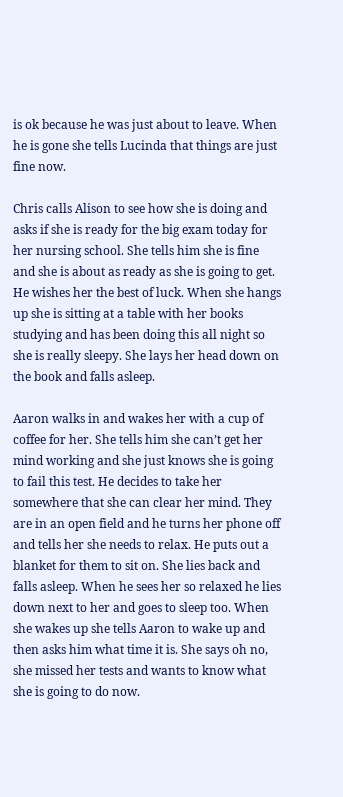is ok because he was just about to leave. When he is gone she tells Lucinda that things are just fine now.

Chris calls Alison to see how she is doing and asks if she is ready for the big exam today for her nursing school. She tells him she is fine and she is about as ready as she is going to get. He wishes her the best of luck. When she hangs up she is sitting at a table with her books studying and has been doing this all night so she is really sleepy. She lays her head down on the book and falls asleep.

Aaron walks in and wakes her with a cup of coffee for her. She tells him she can’t get her mind working and she just knows she is going to fail this test. He decides to take her somewhere that she can clear her mind. They are in an open field and he turns her phone off and tells her she needs to relax. He puts out a blanket for them to sit on. She lies back and falls asleep. When he sees her so relaxed he lies down next to her and goes to sleep too. When she wakes up she tells Aaron to wake up and then asks him what time it is. She says oh no, she missed her tests and wants to know what she is going to do now.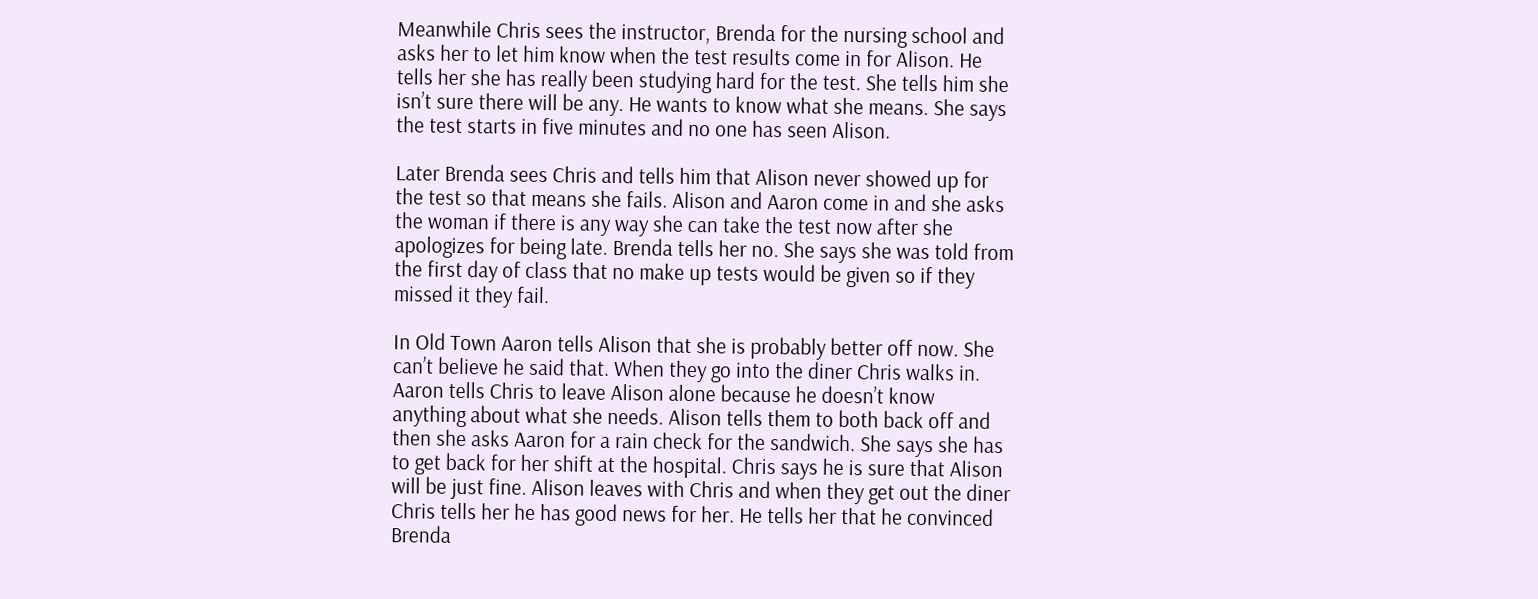Meanwhile Chris sees the instructor, Brenda for the nursing school and asks her to let him know when the test results come in for Alison. He tells her she has really been studying hard for the test. She tells him she isn’t sure there will be any. He wants to know what she means. She says the test starts in five minutes and no one has seen Alison.

Later Brenda sees Chris and tells him that Alison never showed up for the test so that means she fails. Alison and Aaron come in and she asks the woman if there is any way she can take the test now after she apologizes for being late. Brenda tells her no. She says she was told from the first day of class that no make up tests would be given so if they missed it they fail.

In Old Town Aaron tells Alison that she is probably better off now. She can’t believe he said that. When they go into the diner Chris walks in. Aaron tells Chris to leave Alison alone because he doesn’t know anything about what she needs. Alison tells them to both back off and then she asks Aaron for a rain check for the sandwich. She says she has to get back for her shift at the hospital. Chris says he is sure that Alison will be just fine. Alison leaves with Chris and when they get out the diner Chris tells her he has good news for her. He tells her that he convinced Brenda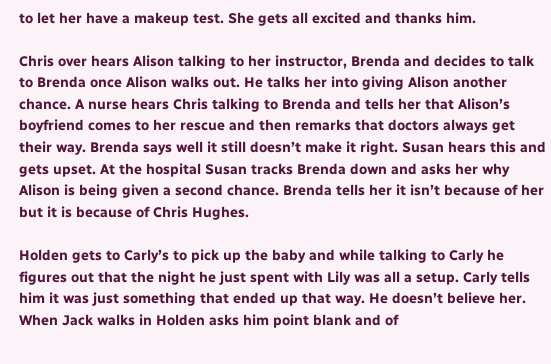to let her have a makeup test. She gets all excited and thanks him.

Chris over hears Alison talking to her instructor, Brenda and decides to talk to Brenda once Alison walks out. He talks her into giving Alison another chance. A nurse hears Chris talking to Brenda and tells her that Alison’s boyfriend comes to her rescue and then remarks that doctors always get their way. Brenda says well it still doesn’t make it right. Susan hears this and gets upset. At the hospital Susan tracks Brenda down and asks her why Alison is being given a second chance. Brenda tells her it isn’t because of her but it is because of Chris Hughes.

Holden gets to Carly’s to pick up the baby and while talking to Carly he figures out that the night he just spent with Lily was all a setup. Carly tells him it was just something that ended up that way. He doesn’t believe her. When Jack walks in Holden asks him point blank and of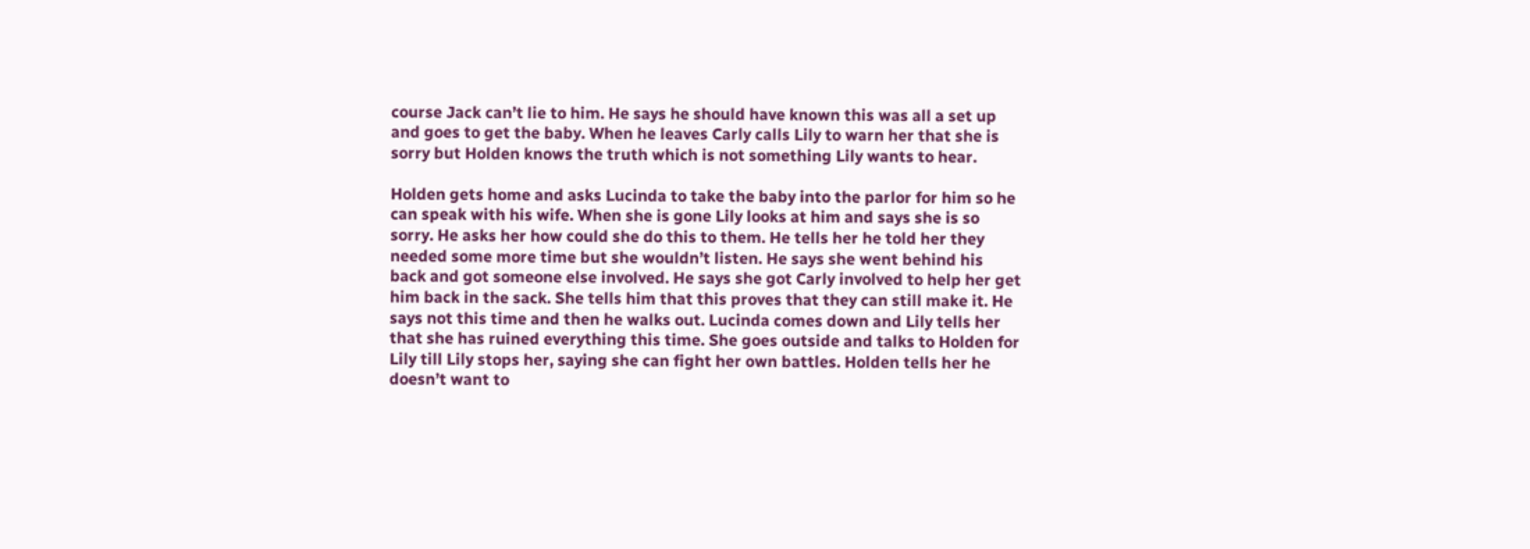course Jack can’t lie to him. He says he should have known this was all a set up and goes to get the baby. When he leaves Carly calls Lily to warn her that she is sorry but Holden knows the truth which is not something Lily wants to hear.

Holden gets home and asks Lucinda to take the baby into the parlor for him so he can speak with his wife. When she is gone Lily looks at him and says she is so sorry. He asks her how could she do this to them. He tells her he told her they needed some more time but she wouldn’t listen. He says she went behind his back and got someone else involved. He says she got Carly involved to help her get him back in the sack. She tells him that this proves that they can still make it. He says not this time and then he walks out. Lucinda comes down and Lily tells her that she has ruined everything this time. She goes outside and talks to Holden for Lily till Lily stops her, saying she can fight her own battles. Holden tells her he doesn’t want to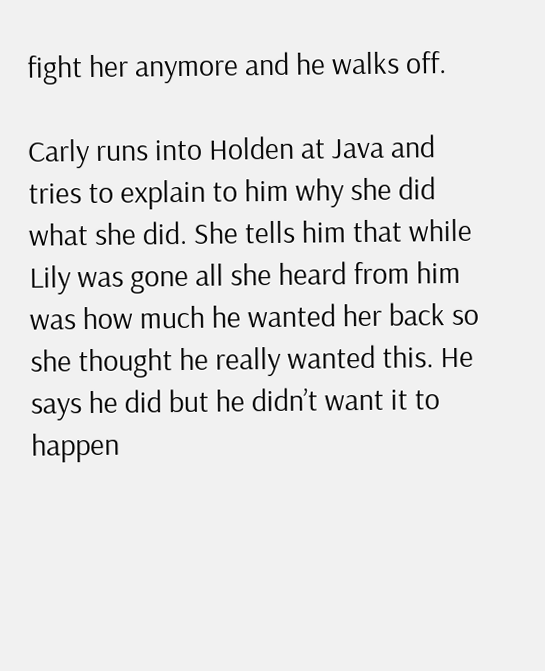fight her anymore and he walks off.

Carly runs into Holden at Java and tries to explain to him why she did what she did. She tells him that while Lily was gone all she heard from him was how much he wanted her back so she thought he really wanted this. He says he did but he didn’t want it to happen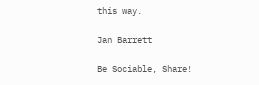this way.

Jan Barrett

Be Sociable, Share!